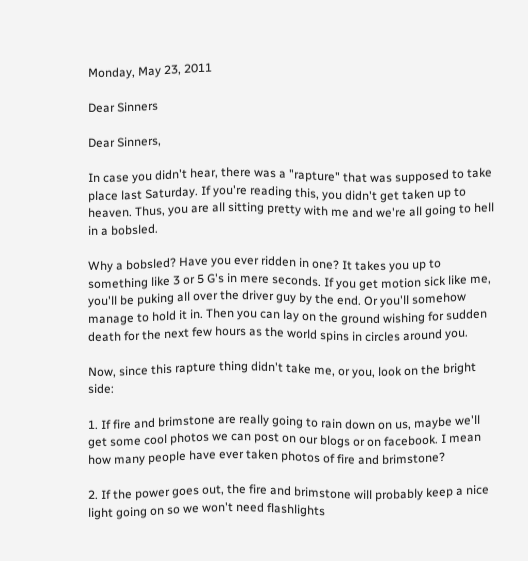Monday, May 23, 2011

Dear Sinners

Dear Sinners,

In case you didn't hear, there was a "rapture" that was supposed to take place last Saturday. If you're reading this, you didn't get taken up to heaven. Thus, you are all sitting pretty with me and we're all going to hell in a bobsled.

Why a bobsled? Have you ever ridden in one? It takes you up to something like 3 or 5 G's in mere seconds. If you get motion sick like me, you'll be puking all over the driver guy by the end. Or you'll somehow manage to hold it in. Then you can lay on the ground wishing for sudden death for the next few hours as the world spins in circles around you.

Now, since this rapture thing didn't take me, or you, look on the bright side:

1. If fire and brimstone are really going to rain down on us, maybe we'll get some cool photos we can post on our blogs or on facebook. I mean how many people have ever taken photos of fire and brimstone?

2. If the power goes out, the fire and brimstone will probably keep a nice light going on so we won't need flashlights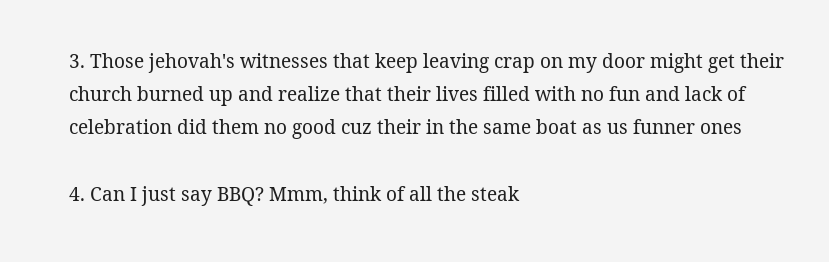3. Those jehovah's witnesses that keep leaving crap on my door might get their church burned up and realize that their lives filled with no fun and lack of celebration did them no good cuz their in the same boat as us funner ones

4. Can I just say BBQ? Mmm, think of all the steak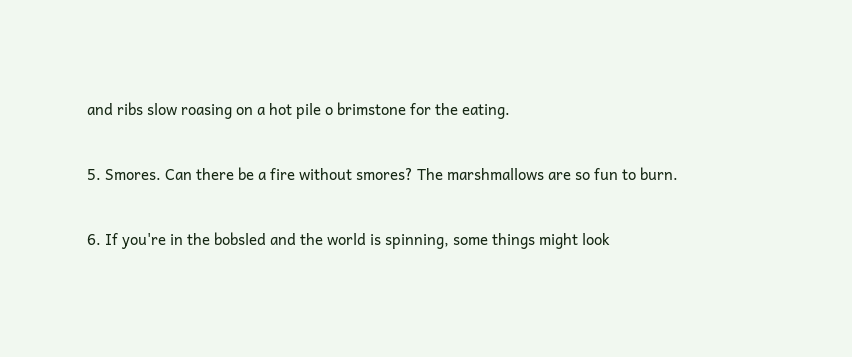and ribs slow roasing on a hot pile o brimstone for the eating.

5. Smores. Can there be a fire without smores? The marshmallows are so fun to burn.

6. If you're in the bobsled and the world is spinning, some things might look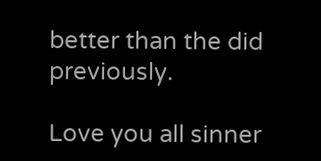better than the did previously.

Love you all sinner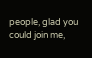people, glad you could join me,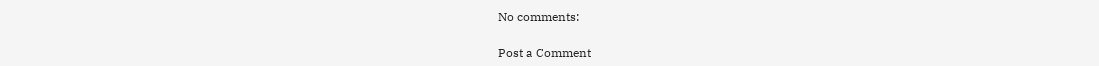No comments:

Post a Comment